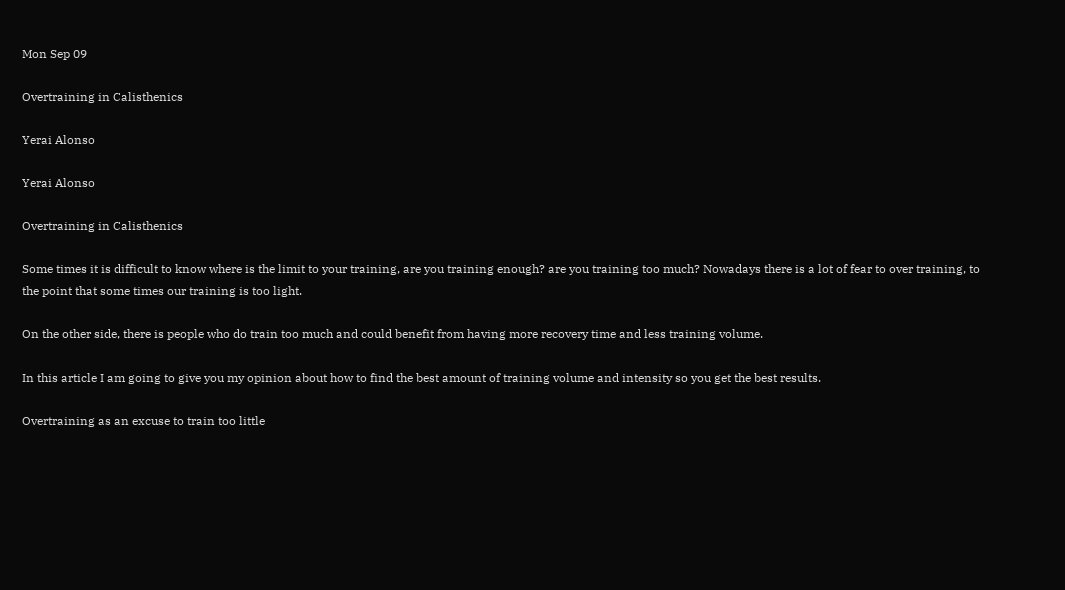Mon Sep 09

Overtraining in Calisthenics

Yerai Alonso

Yerai Alonso

Overtraining in Calisthenics

Some times it is difficult to know where is the limit to your training, are you training enough? are you training too much? Nowadays there is a lot of fear to over training, to the point that some times our training is too light.

On the other side, there is people who do train too much and could benefit from having more recovery time and less training volume.

In this article I am going to give you my opinion about how to find the best amount of training volume and intensity so you get the best results.

Overtraining as an excuse to train too little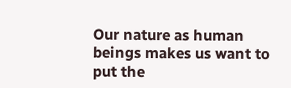Our nature as human beings makes us want to put the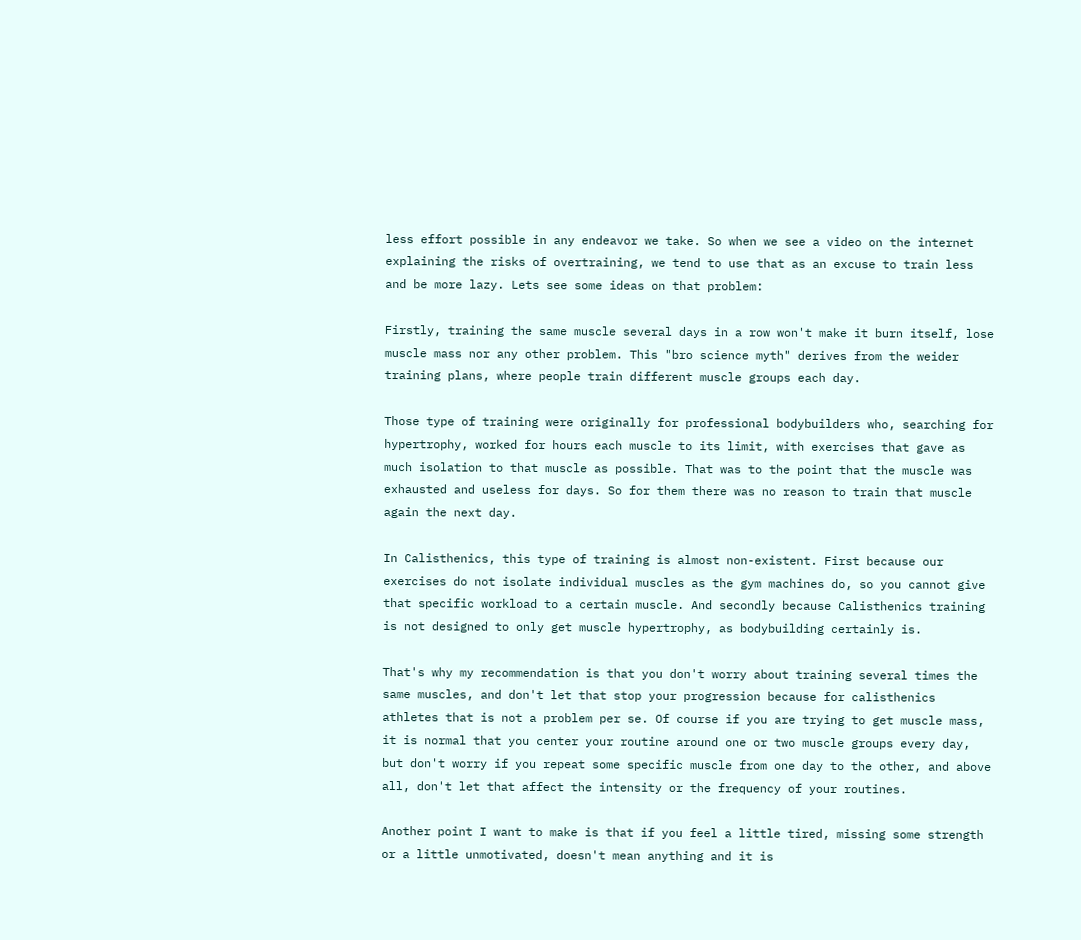less effort possible in any endeavor we take. So when we see a video on the internet explaining the risks of overtraining, we tend to use that as an excuse to train less and be more lazy. Lets see some ideas on that problem:

Firstly, training the same muscle several days in a row won't make it burn itself, lose muscle mass nor any other problem. This "bro science myth" derives from the weider training plans, where people train different muscle groups each day.

Those type of training were originally for professional bodybuilders who, searching for hypertrophy, worked for hours each muscle to its limit, with exercises that gave as much isolation to that muscle as possible. That was to the point that the muscle was exhausted and useless for days. So for them there was no reason to train that muscle again the next day.

In Calisthenics, this type of training is almost non-existent. First because our exercises do not isolate individual muscles as the gym machines do, so you cannot give that specific workload to a certain muscle. And secondly because Calisthenics training is not designed to only get muscle hypertrophy, as bodybuilding certainly is.

That's why my recommendation is that you don't worry about training several times the same muscles, and don't let that stop your progression because for calisthenics athletes that is not a problem per se. Of course if you are trying to get muscle mass, it is normal that you center your routine around one or two muscle groups every day, but don't worry if you repeat some specific muscle from one day to the other, and above all, don't let that affect the intensity or the frequency of your routines.

Another point I want to make is that if you feel a little tired, missing some strength or a little unmotivated, doesn't mean anything and it is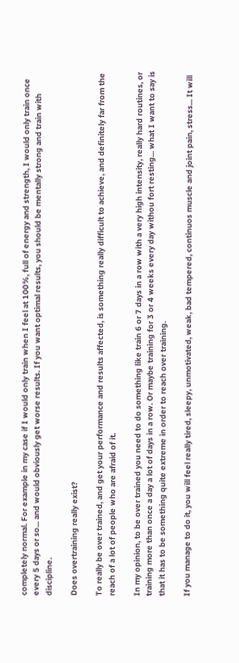completely normal. For example in my case if I would only train when I feel at 100%, full of energy and strength, I would only train once every 5 days or so... and would obviously get worse results. If you want optimal results, you should be mentally strong and train with discipline.

Does overtraining really exist?

To really be over trained, and get your performance and results affected, is something really difficult to achieve, and definitely far from the reach of a lot of people who are afraid of it.

In my opinion, to be over trained you need to do something like train 6 or 7 days in a row with a very high intensity, really hard routines, or training more than once a day a lot of days in a row. Or maybe training for 3 or 4 weeks every day withou fort resting... what I want to say is that it has to be something quite extreme in order to reach over training.

If you manage to do it, you will feel really tired, sleepy, unmotivated, weak, bad tempered, continuos muscle and joint pain, stress... It will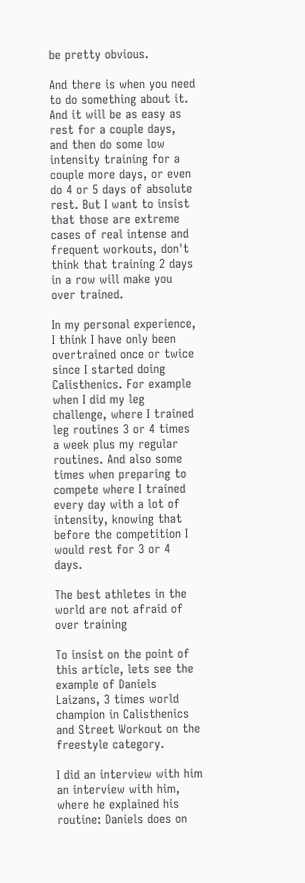be pretty obvious.

And there is when you need to do something about it. And it will be as easy as rest for a couple days, and then do some low intensity training for a couple more days, or even do 4 or 5 days of absolute rest. But I want to insist that those are extreme cases of real intense and frequent workouts, don't think that training 2 days in a row will make you over trained.

In my personal experience, I think I have only been overtrained once or twice since I started doing Calisthenics. For example when I did my leg challenge, where I trained leg routines 3 or 4 times a week plus my regular routines. And also some times when preparing to compete where I trained every day with a lot of intensity, knowing that before the competition I would rest for 3 or 4 days.

The best athletes in the world are not afraid of over training

To insist on the point of this article, lets see the example of Daniels Laizans, 3 times world champion in Calisthenics and Street Workout on the freestyle category.

I did an interview with him an interview with him, where he explained his routine: Daniels does on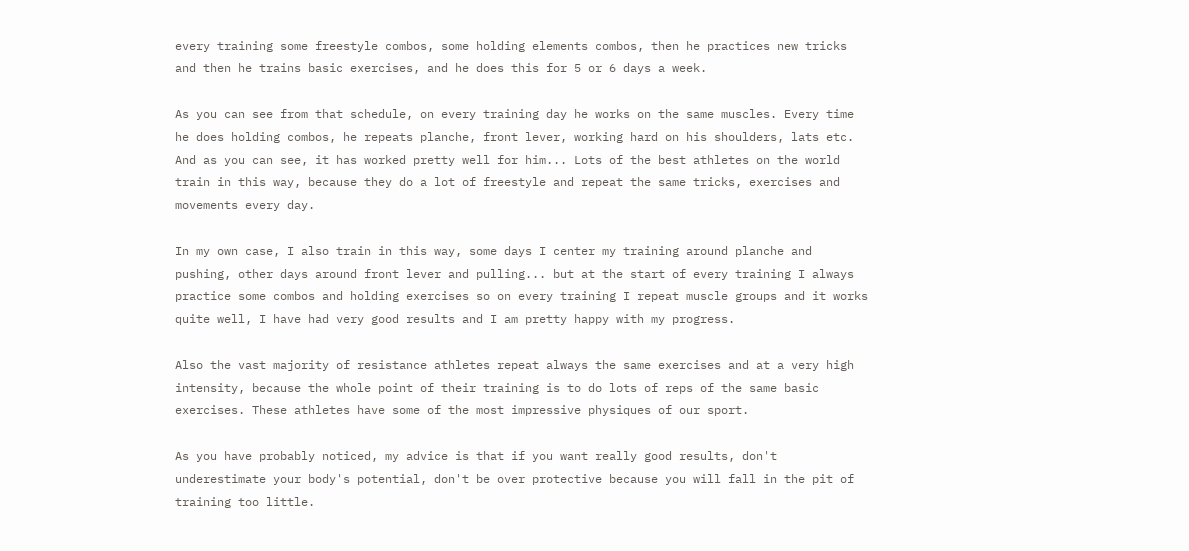every training some freestyle combos, some holding elements combos, then he practices new tricks and then he trains basic exercises, and he does this for 5 or 6 days a week.

As you can see from that schedule, on every training day he works on the same muscles. Every time he does holding combos, he repeats planche, front lever, working hard on his shoulders, lats etc. And as you can see, it has worked pretty well for him... Lots of the best athletes on the world train in this way, because they do a lot of freestyle and repeat the same tricks, exercises and movements every day.

In my own case, I also train in this way, some days I center my training around planche and pushing, other days around front lever and pulling... but at the start of every training I always practice some combos and holding exercises so on every training I repeat muscle groups and it works quite well, I have had very good results and I am pretty happy with my progress.

Also the vast majority of resistance athletes repeat always the same exercises and at a very high intensity, because the whole point of their training is to do lots of reps of the same basic exercises. These athletes have some of the most impressive physiques of our sport.

As you have probably noticed, my advice is that if you want really good results, don't underestimate your body's potential, don't be over protective because you will fall in the pit of training too little.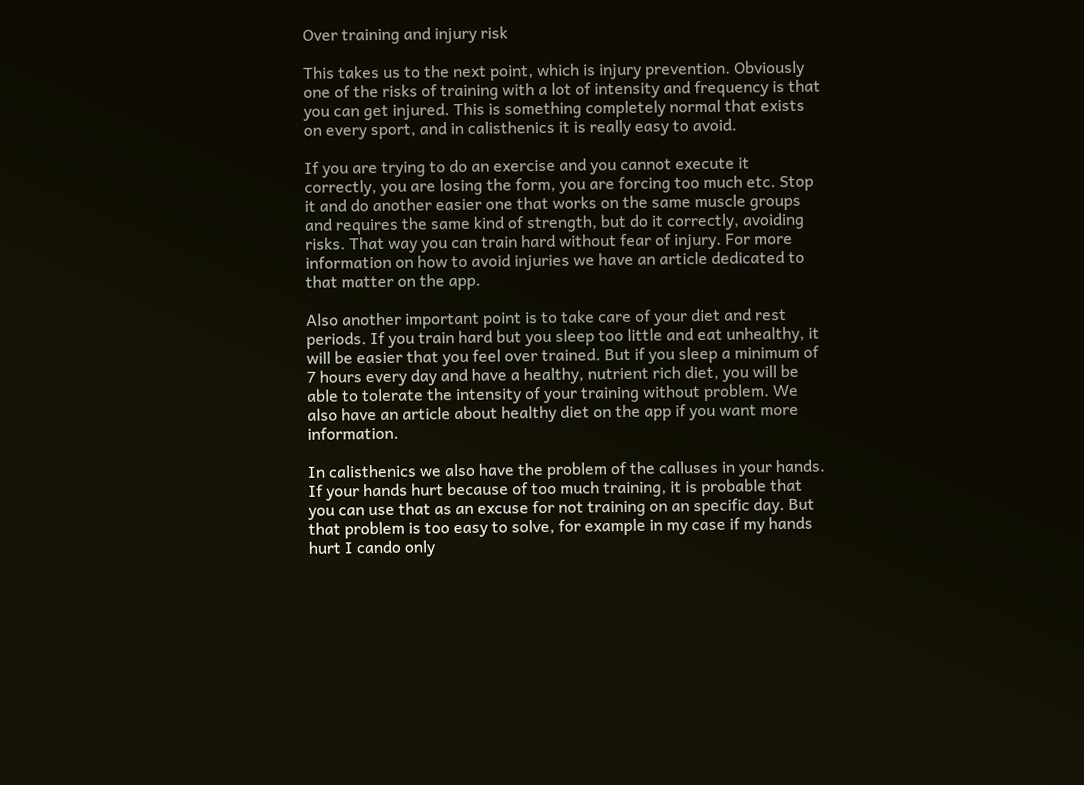Over training and injury risk

This takes us to the next point, which is injury prevention. Obviously one of the risks of training with a lot of intensity and frequency is that you can get injured. This is something completely normal that exists on every sport, and in calisthenics it is really easy to avoid.

If you are trying to do an exercise and you cannot execute it correctly, you are losing the form, you are forcing too much etc. Stop it and do another easier one that works on the same muscle groups and requires the same kind of strength, but do it correctly, avoiding risks. That way you can train hard without fear of injury. For more information on how to avoid injuries we have an article dedicated to that matter on the app.

Also another important point is to take care of your diet and rest periods. If you train hard but you sleep too little and eat unhealthy, it will be easier that you feel over trained. But if you sleep a minimum of 7 hours every day and have a healthy, nutrient rich diet, you will be able to tolerate the intensity of your training without problem. We also have an article about healthy diet on the app if you want more information.

In calisthenics we also have the problem of the calluses in your hands. If your hands hurt because of too much training, it is probable that you can use that as an excuse for not training on an specific day. But that problem is too easy to solve, for example in my case if my hands hurt I cando only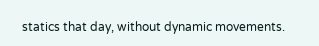statics that day, without dynamic movements.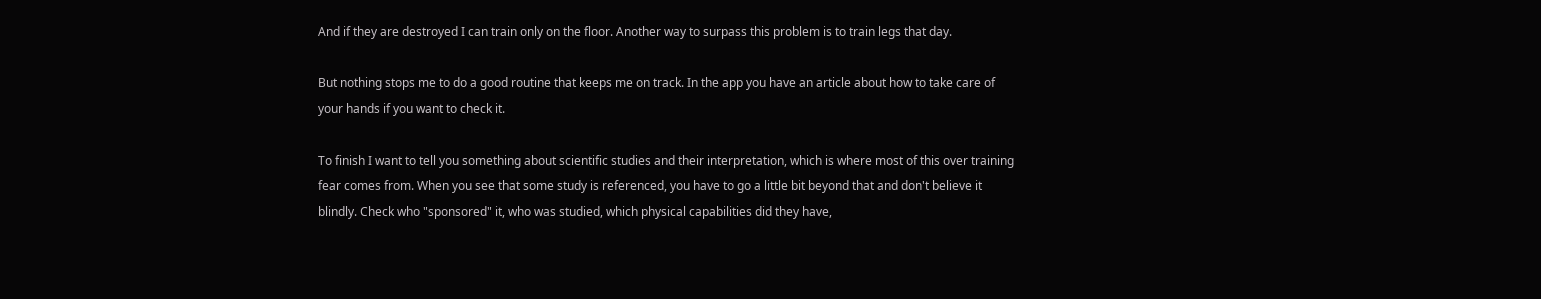And if they are destroyed I can train only on the floor. Another way to surpass this problem is to train legs that day.

But nothing stops me to do a good routine that keeps me on track. In the app you have an article about how to take care of your hands if you want to check it.

To finish I want to tell you something about scientific studies and their interpretation, which is where most of this over training fear comes from. When you see that some study is referenced, you have to go a little bit beyond that and don't believe it blindly. Check who "sponsored" it, who was studied, which physical capabilities did they have,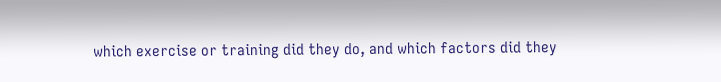which exercise or training did they do, and which factors did they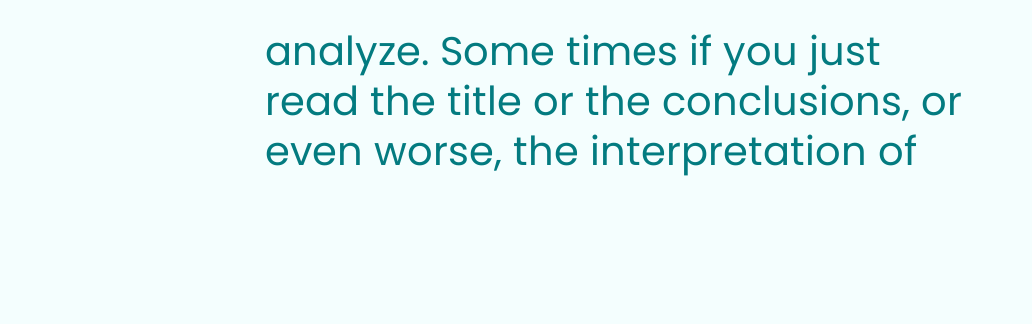analyze. Some times if you just read the title or the conclusions, or even worse, the interpretation of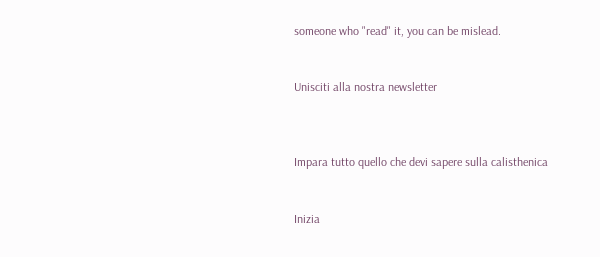someone who "read" it, you can be mislead.


Unisciti alla nostra newsletter



Impara tutto quello che devi sapere sulla calisthenica


Inizia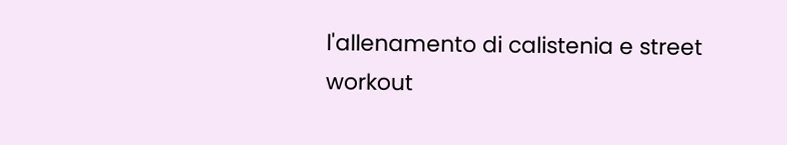l'allenamento di calistenia e street workout